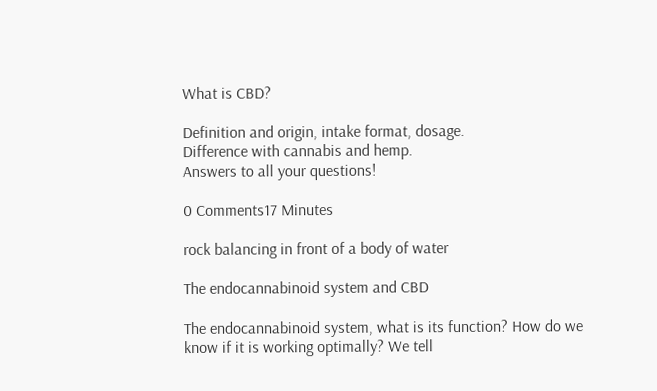What is CBD?

Definition and origin, intake format, dosage.
Difference with cannabis and hemp.
Answers to all your questions!

0 Comments17 Minutes

rock balancing in front of a body of water

The endocannabinoid system and CBD

The endocannabinoid system, what is its function? How do we know if it is working optimally? We tell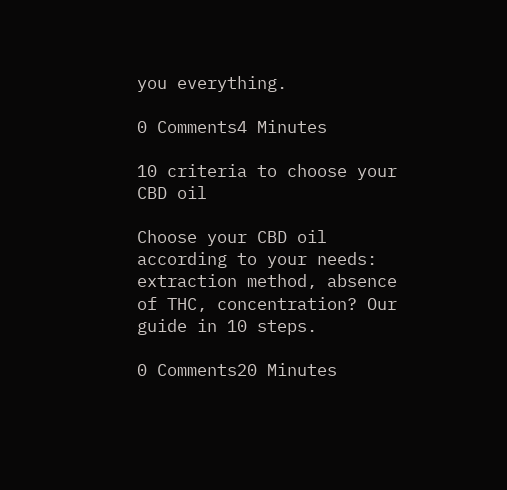you everything.

0 Comments4 Minutes

10 criteria to choose your CBD oil

Choose your CBD oil according to your needs: extraction method, absence of THC, concentration? Our guide in 10 steps.

0 Comments20 Minutes